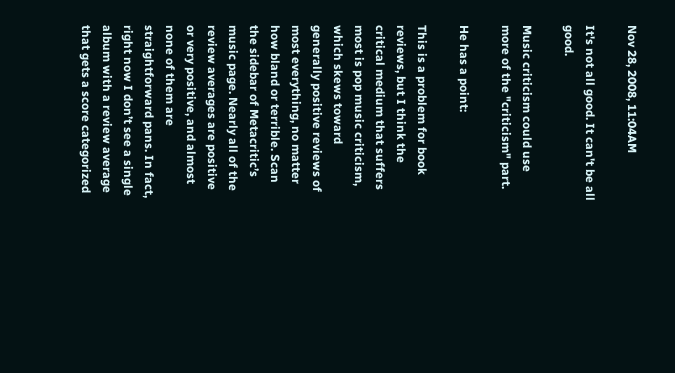Nov 28, 2008, 11:04AM

It's not all good. It can't be all good.

Music criticism could use more of the "criticism" part.

He has a point:

This is a problem for book reviews, but I think the critical medium that suffers most is pop music criticism, which skews toward generally positive reviews of most everything, no matter how bland or terrible. Scan the sidebar of Metacritic’s music page. Nearly all of the review averages are positive or very positive, and almost none of them are straightforward pans. In fact, right now I don’t see a single album with a review average that gets a score categorized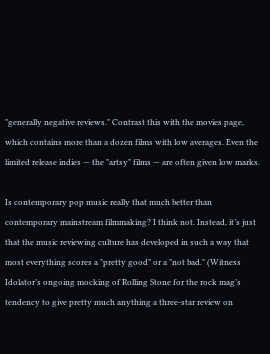"generally negative reviews." Contrast this with the movies page, which contains more than a dozen films with low averages. Even the limited release indies — the "artsy" films — are often given low marks.

Is contemporary pop music really that much better than contemporary mainstream filmmaking? I think not. Instead, it’s just that the music reviewing culture has developed in such a way that most everything scores a "pretty good" or a "not bad." (Witness Idolator’s ongoing mocking of Rolling Stone for the rock mag’s tendency to give pretty much anything a three-star review on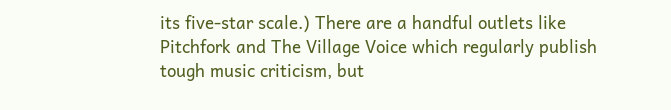its five-star scale.) There are a handful outlets like Pitchfork and The Village Voice which regularly publish tough music criticism, but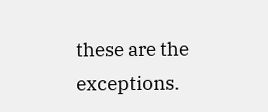these are the exceptions.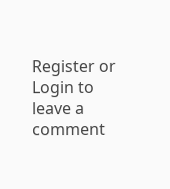Register or Login to leave a comment